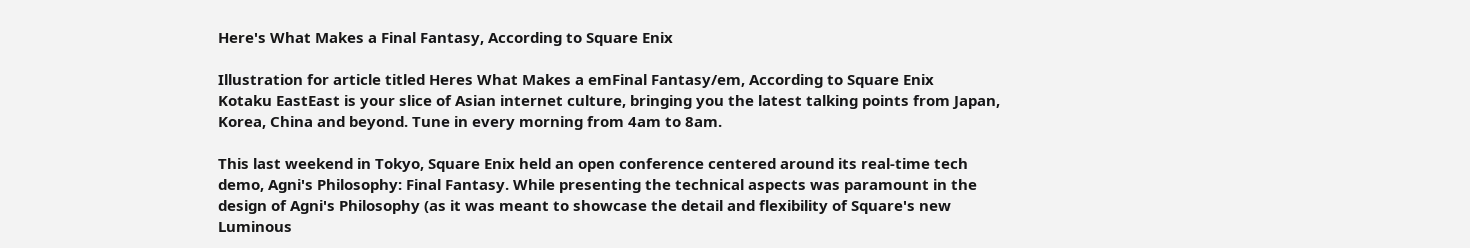Here's What Makes a Final Fantasy, According to Square Enix

Illustration for article titled Heres What Makes a emFinal Fantasy/em, According to Square Enix
Kotaku EastEast is your slice of Asian internet culture, bringing you the latest talking points from Japan, Korea, China and beyond. Tune in every morning from 4am to 8am.

This last weekend in Tokyo, Square Enix held an open conference centered around its real-time tech demo, Agni's Philosophy: Final Fantasy. While presenting the technical aspects was paramount in the design of Agni's Philosophy (as it was meant to showcase the detail and flexibility of Square's new Luminous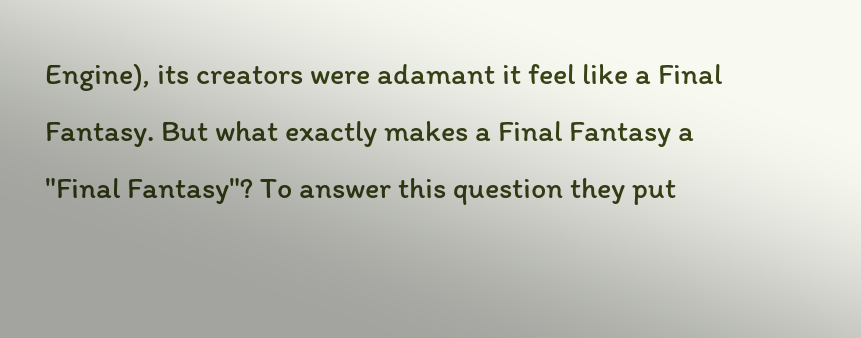Engine), its creators were adamant it feel like a Final Fantasy. But what exactly makes a Final Fantasy a "Final Fantasy"? To answer this question they put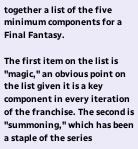together a list of the five minimum components for a Final Fantasy.

The first item on the list is "magic," an obvious point on the list given it is a key component in every iteration of the franchise. The second is "summoning," which has been a staple of the series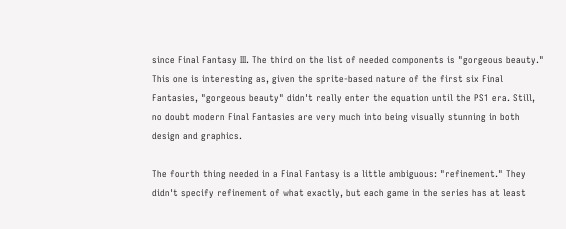since Final Fantasy III. The third on the list of needed components is "gorgeous beauty." This one is interesting as, given the sprite-based nature of the first six Final Fantasies, "gorgeous beauty" didn't really enter the equation until the PS1 era. Still, no doubt modern Final Fantasies are very much into being visually stunning in both design and graphics.

The fourth thing needed in a Final Fantasy is a little ambiguous: "refinement." They didn't specify refinement of what exactly, but each game in the series has at least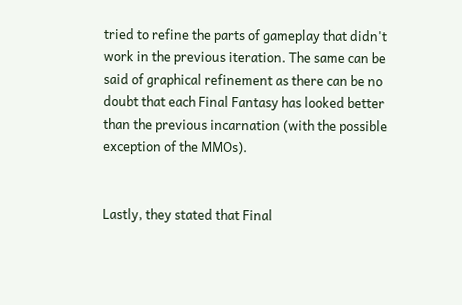tried to refine the parts of gameplay that didn't work in the previous iteration. The same can be said of graphical refinement as there can be no doubt that each Final Fantasy has looked better than the previous incarnation (with the possible exception of the MMOs).


Lastly, they stated that Final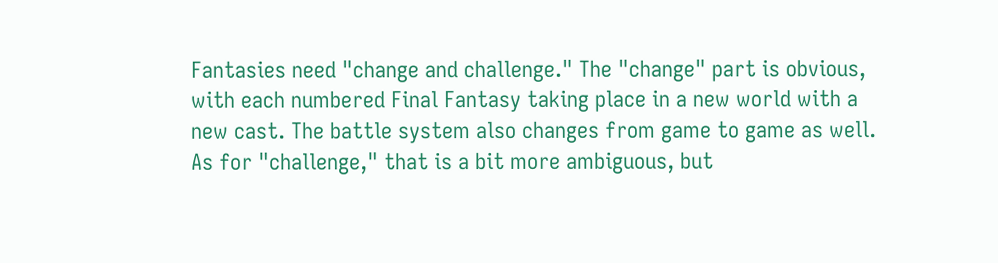Fantasies need "change and challenge." The "change" part is obvious, with each numbered Final Fantasy taking place in a new world with a new cast. The battle system also changes from game to game as well. As for "challenge," that is a bit more ambiguous, but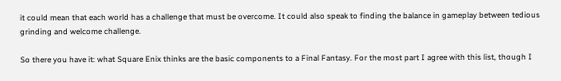it could mean that each world has a challenge that must be overcome. It could also speak to finding the balance in gameplay between tedious grinding and welcome challenge.

So there you have it: what Square Enix thinks are the basic components to a Final Fantasy. For the most part I agree with this list, though I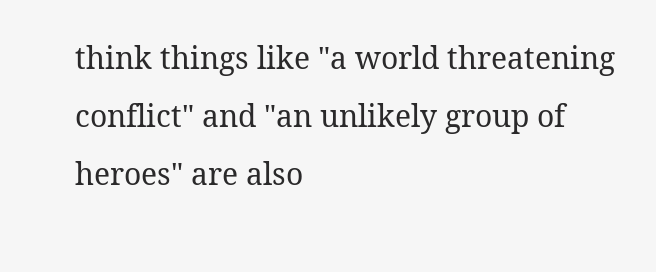think things like "a world threatening conflict" and "an unlikely group of heroes" are also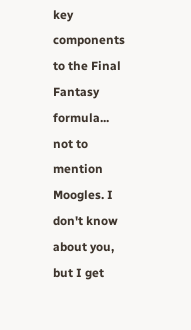key components to the Final Fantasy formula... not to mention Moogles. I don't know about you, but I get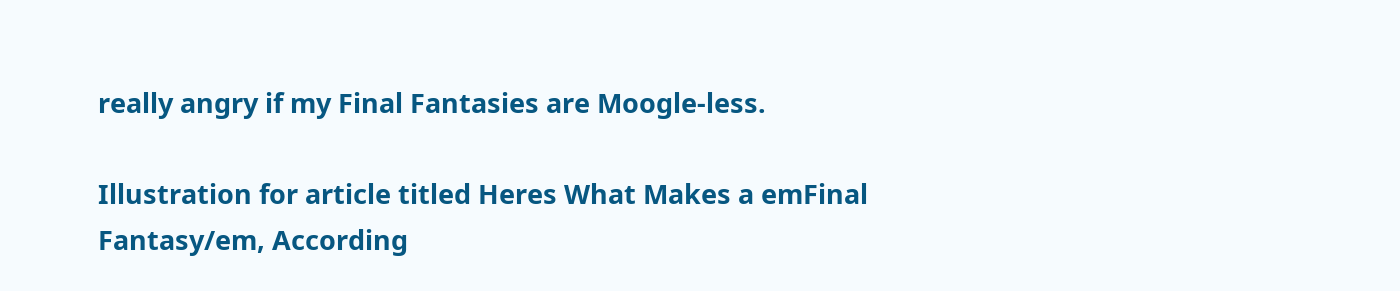really angry if my Final Fantasies are Moogle-less.

Illustration for article titled Heres What Makes a emFinal Fantasy/em, According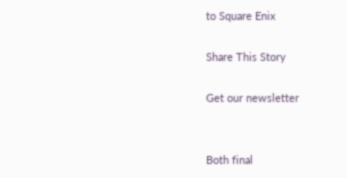to Square Enix

Share This Story

Get our newsletter


Both final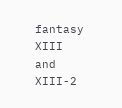fantasy XIII and XIII-2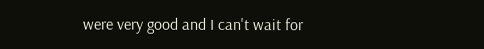were very good and I can't wait for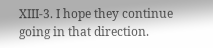XIII-3. I hope they continue going in that direction.